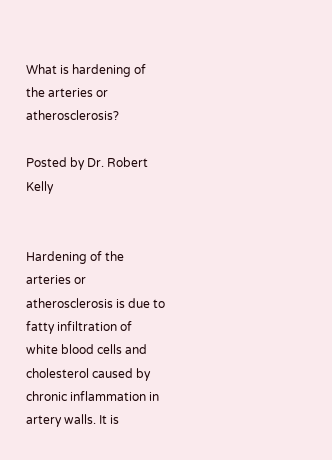What is hardening of the arteries or atherosclerosis?

Posted by Dr. Robert Kelly


Hardening of the arteries or atherosclerosis is due to fatty infiltration of white blood cells and cholesterol caused by chronic inflammation in artery walls. It is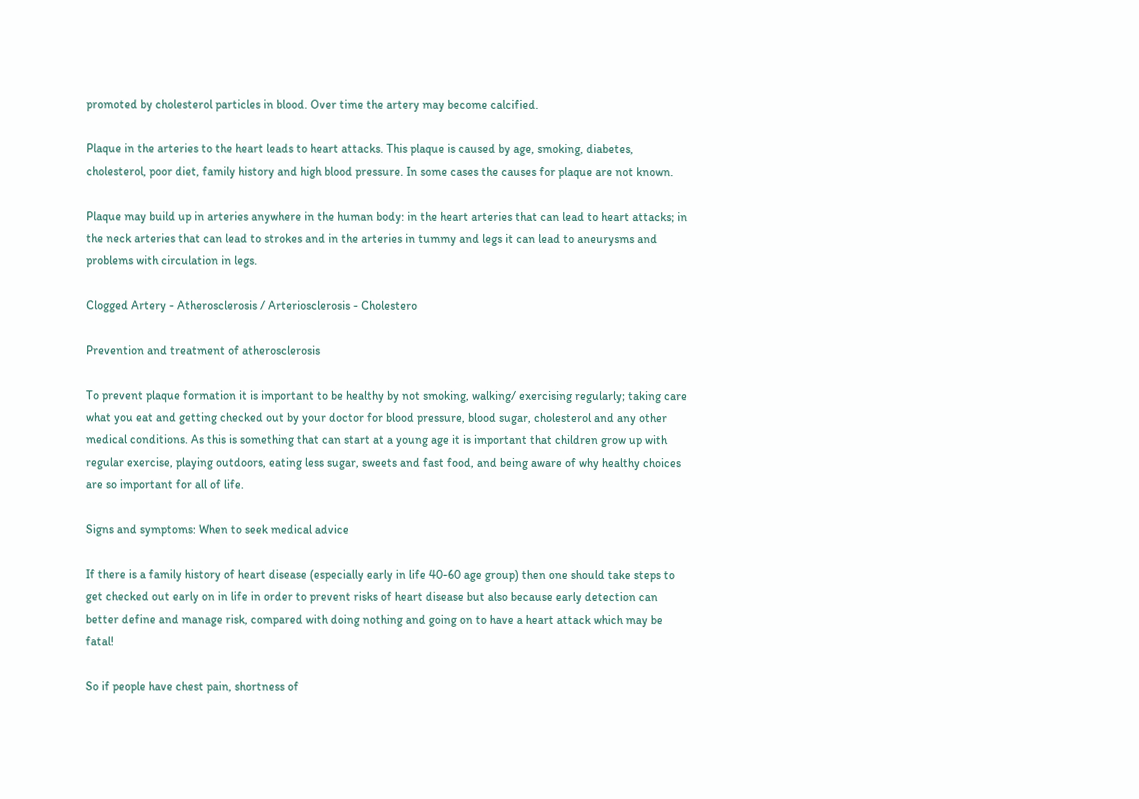promoted by cholesterol particles in blood. Over time the artery may become calcified.

Plaque in the arteries to the heart leads to heart attacks. This plaque is caused by age, smoking, diabetes, cholesterol, poor diet, family history and high blood pressure. In some cases the causes for plaque are not known.

Plaque may build up in arteries anywhere in the human body: in the heart arteries that can lead to heart attacks; in the neck arteries that can lead to strokes and in the arteries in tummy and legs it can lead to aneurysms and problems with circulation in legs.

Clogged Artery - Atherosclerosis / Arteriosclerosis - Cholestero

Prevention and treatment of atherosclerosis

To prevent plaque formation it is important to be healthy by not smoking, walking/ exercising regularly; taking care what you eat and getting checked out by your doctor for blood pressure, blood sugar, cholesterol and any other medical conditions. As this is something that can start at a young age it is important that children grow up with regular exercise, playing outdoors, eating less sugar, sweets and fast food, and being aware of why healthy choices are so important for all of life.

Signs and symptoms: When to seek medical advice

If there is a family history of heart disease (especially early in life 40-60 age group) then one should take steps to get checked out early on in life in order to prevent risks of heart disease but also because early detection can better define and manage risk, compared with doing nothing and going on to have a heart attack which may be fatal!

So if people have chest pain, shortness of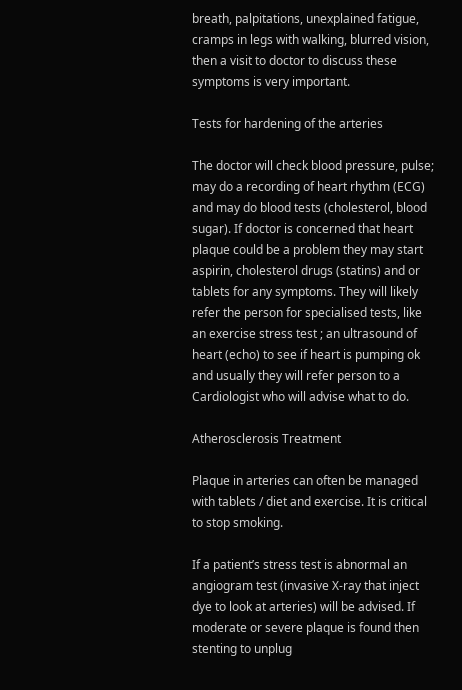breath, palpitations, unexplained fatigue, cramps in legs with walking, blurred vision, then a visit to doctor to discuss these symptoms is very important.

Tests for hardening of the arteries

The doctor will check blood pressure, pulse; may do a recording of heart rhythm (ECG) and may do blood tests (cholesterol, blood sugar). If doctor is concerned that heart plaque could be a problem they may start aspirin, cholesterol drugs (statins) and or tablets for any symptoms. They will likely refer the person for specialised tests, like an exercise stress test ; an ultrasound of heart (echo) to see if heart is pumping ok and usually they will refer person to a Cardiologist who will advise what to do.

Atherosclerosis Treatment

Plaque in arteries can often be managed with tablets / diet and exercise. It is critical to stop smoking.

If a patient’s stress test is abnormal an angiogram test (invasive X-ray that inject dye to look at arteries) will be advised. If moderate or severe plaque is found then stenting to unplug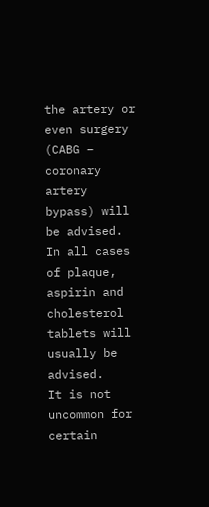the artery or even surgery (CABG – coronary artery bypass) will be advised. In all cases of plaque, aspirin and cholesterol tablets will usually be advised.
It is not uncommon for certain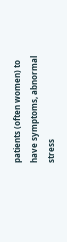patients (often women) to have symptoms, abnormal stress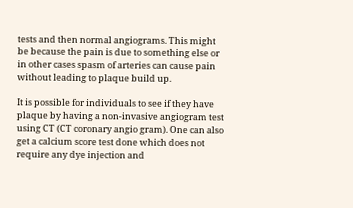tests and then normal angiograms. This might be because the pain is due to something else or in other cases spasm of arteries can cause pain without leading to plaque build up.

It is possible for individuals to see if they have plaque by having a non-invasive angiogram test using CT (CT coronary angio gram). One can also get a calcium score test done which does not require any dye injection and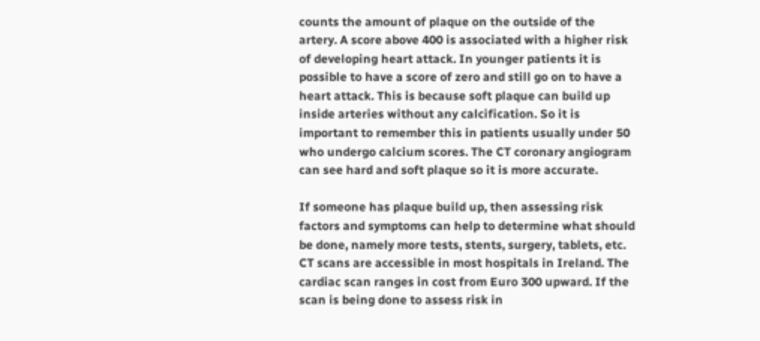counts the amount of plaque on the outside of the artery. A score above 400 is associated with a higher risk of developing heart attack. In younger patients it is possible to have a score of zero and still go on to have a heart attack. This is because soft plaque can build up inside arteries without any calcification. So it is important to remember this in patients usually under 50 who undergo calcium scores. The CT coronary angiogram can see hard and soft plaque so it is more accurate.

If someone has plaque build up, then assessing risk factors and symptoms can help to determine what should be done, namely more tests, stents, surgery, tablets, etc.
CT scans are accessible in most hospitals in Ireland. The cardiac scan ranges in cost from Euro 300 upward. If the scan is being done to assess risk in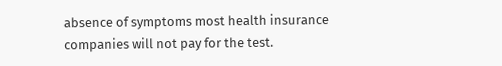absence of symptoms most health insurance companies will not pay for the test.